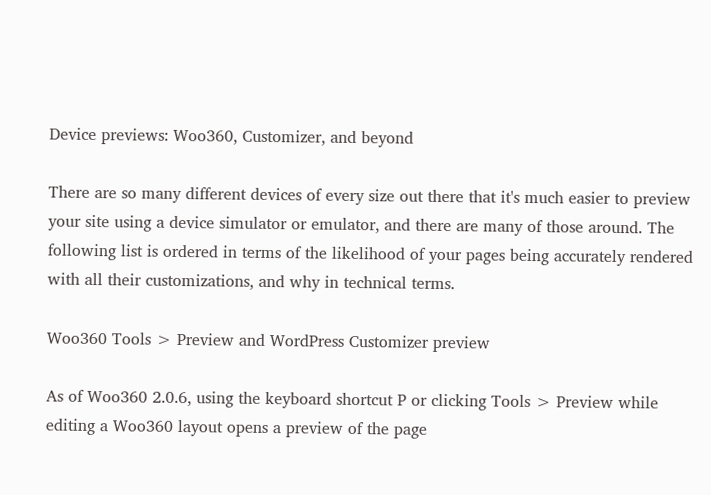Device previews: Woo360, Customizer, and beyond

There are so many different devices of every size out there that it's much easier to preview your site using a device simulator or emulator, and there are many of those around. The following list is ordered in terms of the likelihood of your pages being accurately rendered with all their customizations, and why in technical terms.

Woo360 Tools > Preview and WordPress Customizer preview

As of Woo360 2.0.6, using the keyboard shortcut P or clicking Tools > Preview while editing a Woo360 layout opens a preview of the page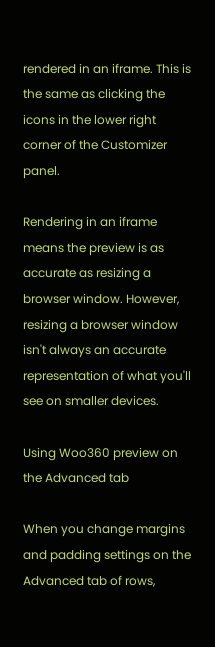rendered in an iframe. This is the same as clicking the icons in the lower right corner of the Customizer panel.

Rendering in an iframe means the preview is as accurate as resizing a browser window. However, resizing a browser window isn't always an accurate representation of what you'll see on smaller devices.

Using Woo360 preview on the Advanced tab

When you change margins and padding settings on the Advanced tab of rows,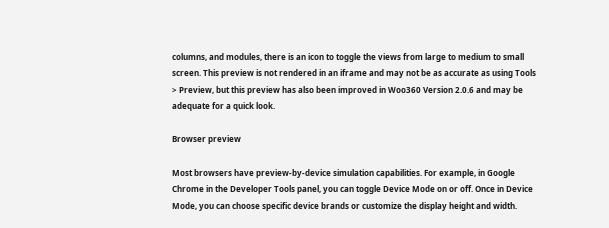columns, and modules, there is an icon to toggle the views from large to medium to small screen. This preview is not rendered in an iframe and may not be as accurate as using Tools > Preview, but this preview has also been improved in Woo360 Version 2.0.6 and may be adequate for a quick look.

Browser preview

Most browsers have preview-by-device simulation capabilities. For example, in Google Chrome in the Developer Tools panel, you can toggle Device Mode on or off. Once in Device Mode, you can choose specific device brands or customize the display height and width.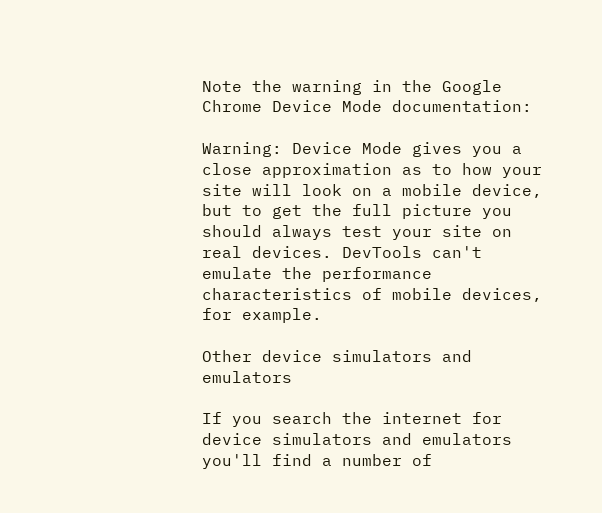Note the warning in the Google Chrome Device Mode documentation:

Warning: Device Mode gives you a close approximation as to how your site will look on a mobile device, but to get the full picture you should always test your site on real devices. DevTools can't emulate the performance characteristics of mobile devices, for example.

Other device simulators and emulators

If you search the internet for device simulators and emulators you'll find a number of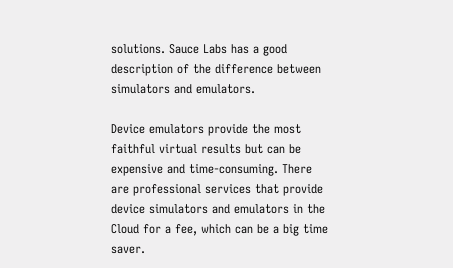solutions. Sauce Labs has a good description of the difference between simulators and emulators.

Device emulators provide the most faithful virtual results but can be expensive and time-consuming. There are professional services that provide device simulators and emulators in the Cloud for a fee, which can be a big time saver.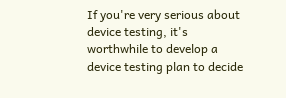If you're very serious about device testing, it's worthwhile to develop a device testing plan to decide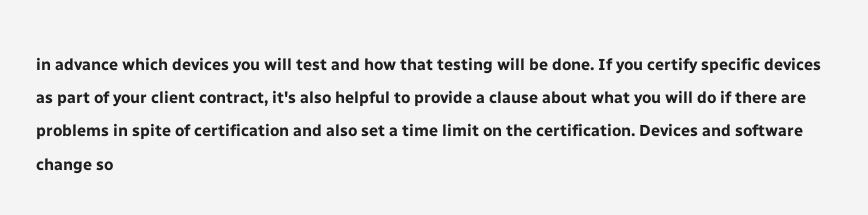in advance which devices you will test and how that testing will be done. If you certify specific devices as part of your client contract, it's also helpful to provide a clause about what you will do if there are problems in spite of certification and also set a time limit on the certification. Devices and software change so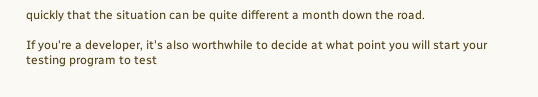quickly that the situation can be quite different a month down the road.

If you're a developer, it's also worthwhile to decide at what point you will start your testing program to test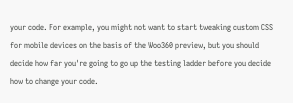your code. For example, you might not want to start tweaking custom CSS for mobile devices on the basis of the Woo360 preview, but you should decide how far you're going to go up the testing ladder before you decide how to change your code.